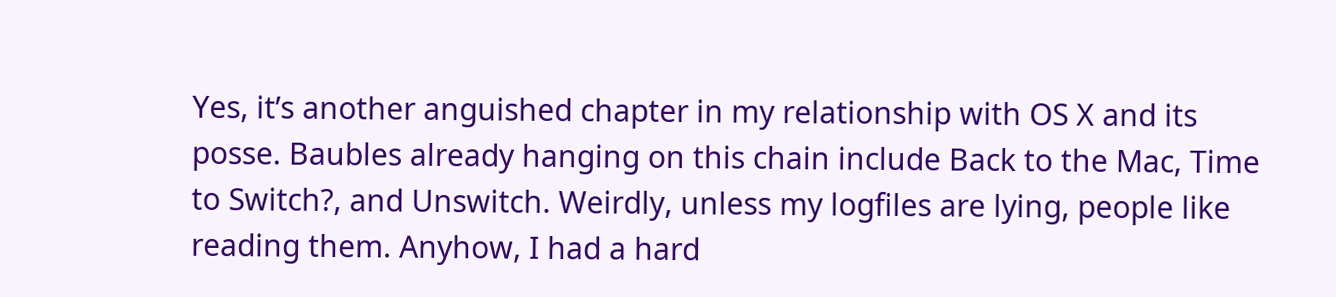Yes, it’s another anguished chapter in my relationship with OS X and its posse. Baubles already hanging on this chain include Back to the Mac, Time to Switch?, and Unswitch. Weirdly, unless my logfiles are lying, people like reading them. Anyhow, I had a hard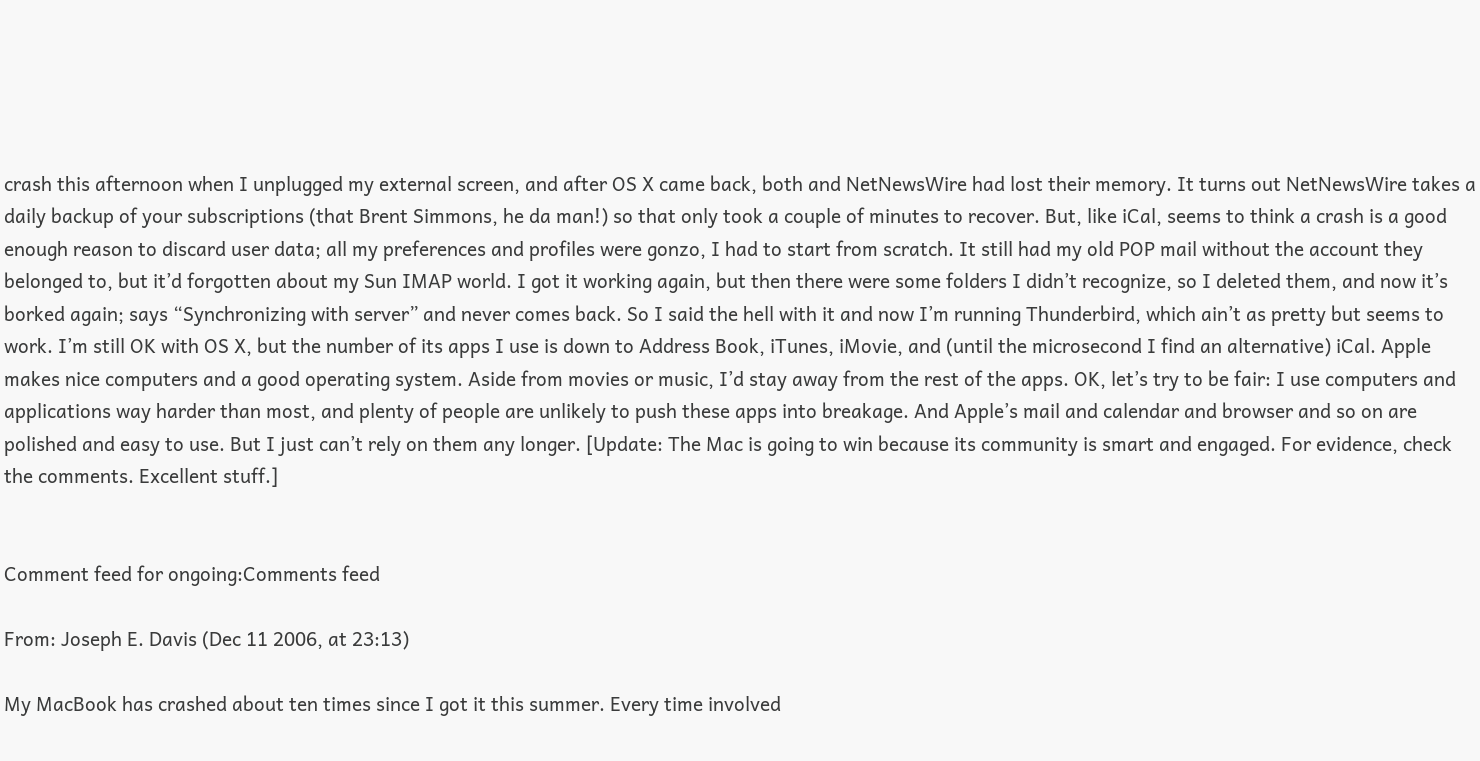crash this afternoon when I unplugged my external screen, and after OS X came back, both and NetNewsWire had lost their memory. It turns out NetNewsWire takes a daily backup of your subscriptions (that Brent Simmons, he da man!) so that only took a couple of minutes to recover. But, like iCal, seems to think a crash is a good enough reason to discard user data; all my preferences and profiles were gonzo, I had to start from scratch. It still had my old POP mail without the account they belonged to, but it’d forgotten about my Sun IMAP world. I got it working again, but then there were some folders I didn’t recognize, so I deleted them, and now it’s borked again; says “Synchronizing with server” and never comes back. So I said the hell with it and now I’m running Thunderbird, which ain’t as pretty but seems to work. I’m still OK with OS X, but the number of its apps I use is down to Address Book, iTunes, iMovie, and (until the microsecond I find an alternative) iCal. Apple makes nice computers and a good operating system. Aside from movies or music, I’d stay away from the rest of the apps. OK, let’s try to be fair: I use computers and applications way harder than most, and plenty of people are unlikely to push these apps into breakage. And Apple’s mail and calendar and browser and so on are polished and easy to use. But I just can’t rely on them any longer. [Update: The Mac is going to win because its community is smart and engaged. For evidence, check the comments. Excellent stuff.]


Comment feed for ongoing:Comments feed

From: Joseph E. Davis (Dec 11 2006, at 23:13)

My MacBook has crashed about ten times since I got it this summer. Every time involved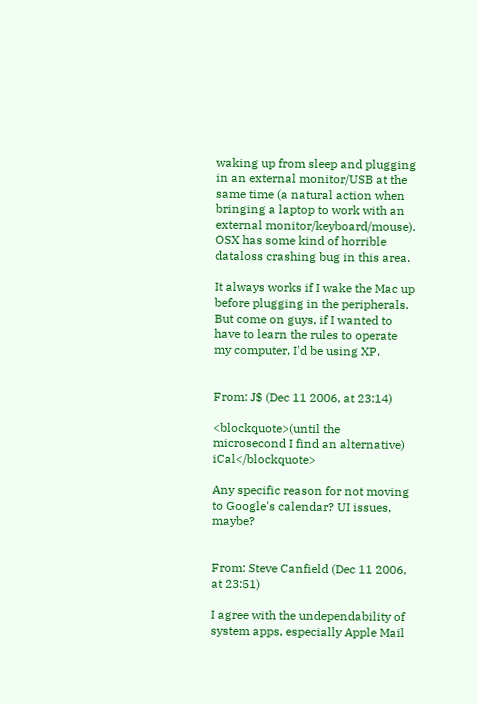waking up from sleep and plugging in an external monitor/USB at the same time (a natural action when bringing a laptop to work with an external monitor/keyboard/mouse). OSX has some kind of horrible dataloss crashing bug in this area.

It always works if I wake the Mac up before plugging in the peripherals. But come on guys, if I wanted to have to learn the rules to operate my computer, I'd be using XP.


From: J$ (Dec 11 2006, at 23:14)

<blockquote>(until the microsecond I find an alternative) iCal</blockquote>

Any specific reason for not moving to Google's calendar? UI issues, maybe?


From: Steve Canfield (Dec 11 2006, at 23:51)

I agree with the undependability of system apps, especially Apple Mail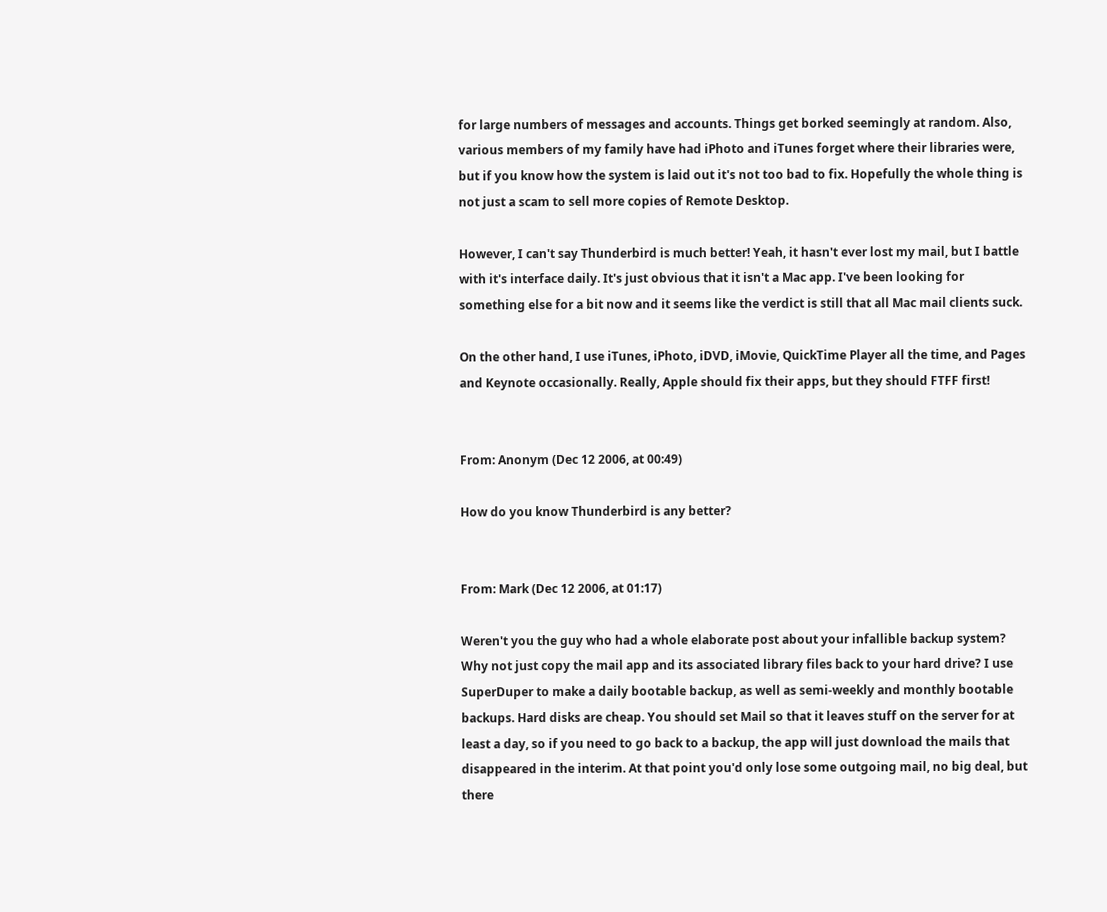for large numbers of messages and accounts. Things get borked seemingly at random. Also, various members of my family have had iPhoto and iTunes forget where their libraries were, but if you know how the system is laid out it's not too bad to fix. Hopefully the whole thing is not just a scam to sell more copies of Remote Desktop.

However, I can't say Thunderbird is much better! Yeah, it hasn't ever lost my mail, but I battle with it's interface daily. It's just obvious that it isn't a Mac app. I've been looking for something else for a bit now and it seems like the verdict is still that all Mac mail clients suck.

On the other hand, I use iTunes, iPhoto, iDVD, iMovie, QuickTime Player all the time, and Pages and Keynote occasionally. Really, Apple should fix their apps, but they should FTFF first!


From: Anonym (Dec 12 2006, at 00:49)

How do you know Thunderbird is any better?


From: Mark (Dec 12 2006, at 01:17)

Weren't you the guy who had a whole elaborate post about your infallible backup system? Why not just copy the mail app and its associated library files back to your hard drive? I use SuperDuper to make a daily bootable backup, as well as semi-weekly and monthly bootable backups. Hard disks are cheap. You should set Mail so that it leaves stuff on the server for at least a day, so if you need to go back to a backup, the app will just download the mails that disappeared in the interim. At that point you'd only lose some outgoing mail, no big deal, but there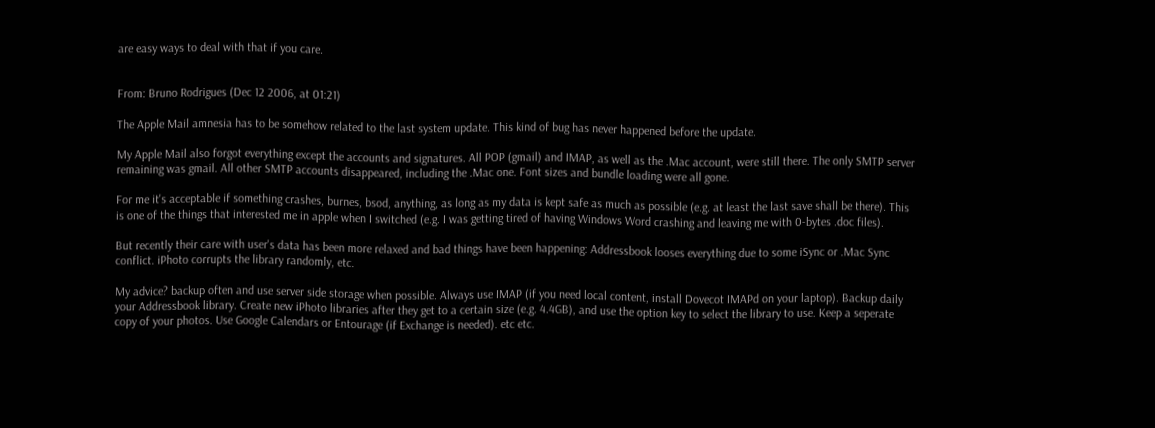are easy ways to deal with that if you care.


From: Bruno Rodrigues (Dec 12 2006, at 01:21)

The Apple Mail amnesia has to be somehow related to the last system update. This kind of bug has never happened before the update.

My Apple Mail also forgot everything except the accounts and signatures. All POP (gmail) and IMAP, as well as the .Mac account, were still there. The only SMTP server remaining was gmail. All other SMTP accounts disappeared, including the .Mac one. Font sizes and bundle loading were all gone.

For me it's acceptable if something crashes, burnes, bsod, anything, as long as my data is kept safe as much as possible (e.g. at least the last save shall be there). This is one of the things that interested me in apple when I switched (e.g. I was getting tired of having Windows Word crashing and leaving me with 0-bytes .doc files).

But recently their care with user's data has been more relaxed and bad things have been happening: Addressbook looses everything due to some iSync or .Mac Sync conflict. iPhoto corrupts the library randomly, etc.

My advice? backup often and use server side storage when possible. Always use IMAP (if you need local content, install Dovecot IMAPd on your laptop). Backup daily your Addressbook library. Create new iPhoto libraries after they get to a certain size (e.g. 4.4GB), and use the option key to select the library to use. Keep a seperate copy of your photos. Use Google Calendars or Entourage (if Exchange is needed). etc etc.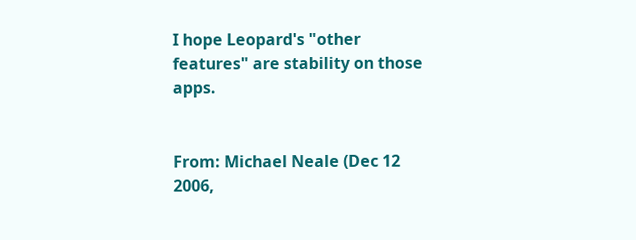I hope Leopard's "other features" are stability on those apps.


From: Michael Neale (Dec 12 2006,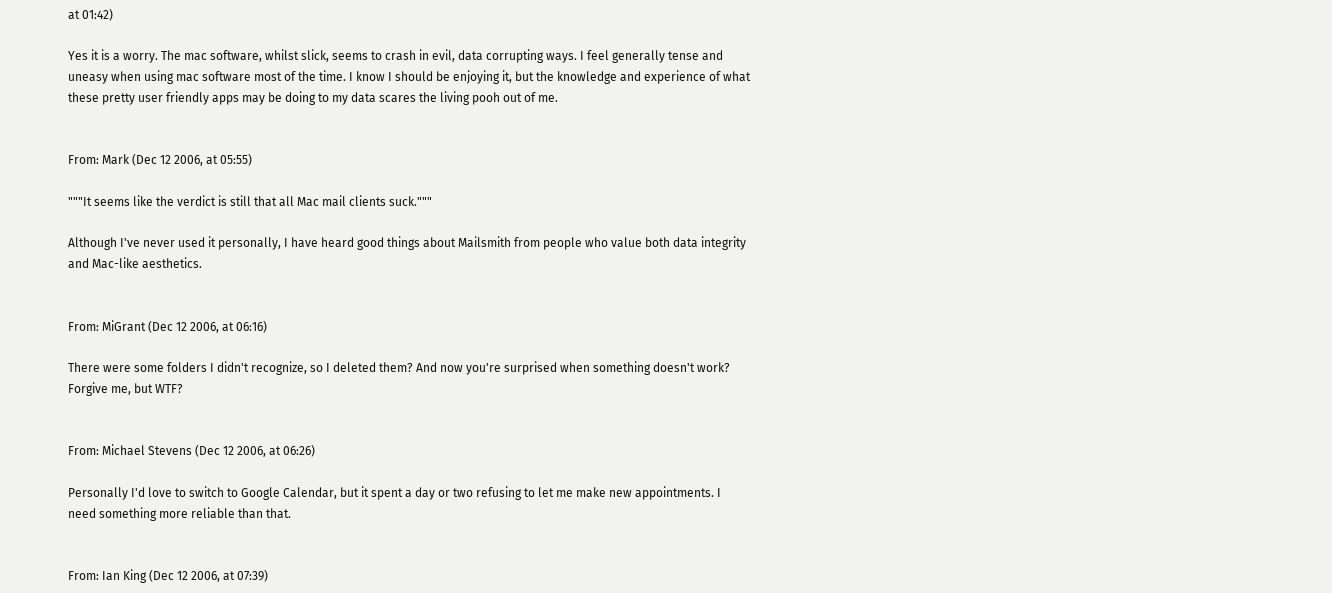at 01:42)

Yes it is a worry. The mac software, whilst slick, seems to crash in evil, data corrupting ways. I feel generally tense and uneasy when using mac software most of the time. I know I should be enjoying it, but the knowledge and experience of what these pretty user friendly apps may be doing to my data scares the living pooh out of me.


From: Mark (Dec 12 2006, at 05:55)

"""It seems like the verdict is still that all Mac mail clients suck."""

Although I've never used it personally, I have heard good things about Mailsmith from people who value both data integrity and Mac-like aesthetics.


From: MiGrant (Dec 12 2006, at 06:16)

There were some folders I didn't recognize, so I deleted them? And now you're surprised when something doesn't work? Forgive me, but WTF?


From: Michael Stevens (Dec 12 2006, at 06:26)

Personally I'd love to switch to Google Calendar, but it spent a day or two refusing to let me make new appointments. I need something more reliable than that.


From: Ian King (Dec 12 2006, at 07:39)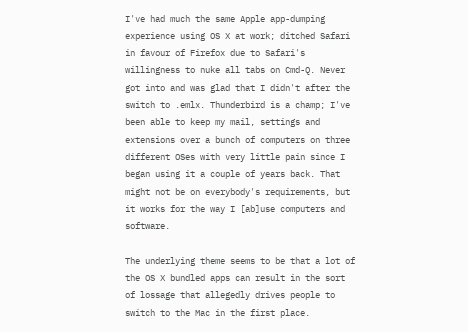I've had much the same Apple app-dumping experience using OS X at work; ditched Safari in favour of Firefox due to Safari's willingness to nuke all tabs on Cmd-Q. Never got into and was glad that I didn't after the switch to .emlx. Thunderbird is a champ; I've been able to keep my mail, settings and extensions over a bunch of computers on three different OSes with very little pain since I began using it a couple of years back. That might not be on everybody's requirements, but it works for the way I [ab]use computers and software.

The underlying theme seems to be that a lot of the OS X bundled apps can result in the sort of lossage that allegedly drives people to switch to the Mac in the first place.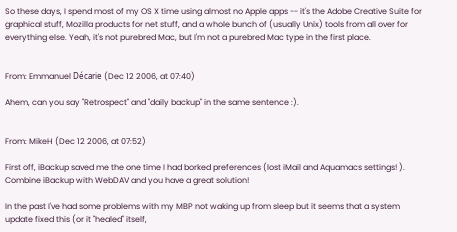So these days, I spend most of my OS X time using almost no Apple apps -- it's the Adobe Creative Suite for graphical stuff, Mozilla products for net stuff, and a whole bunch of (usually Unix) tools from all over for everything else. Yeah, it's not purebred Mac, but I'm not a purebred Mac type in the first place.


From: Emmanuel Décarie (Dec 12 2006, at 07:40)

Ahem, can you say "Retrospect" and "daily backup" in the same sentence :).


From: MikeH (Dec 12 2006, at 07:52)

First off, iBackup saved me the one time I had borked preferences (lost iMail and Aquamacs settings! ). Combine iBackup with WebDAV and you have a great solution!

In the past I've had some problems with my MBP not waking up from sleep but it seems that a system update fixed this (or it "healed" itself,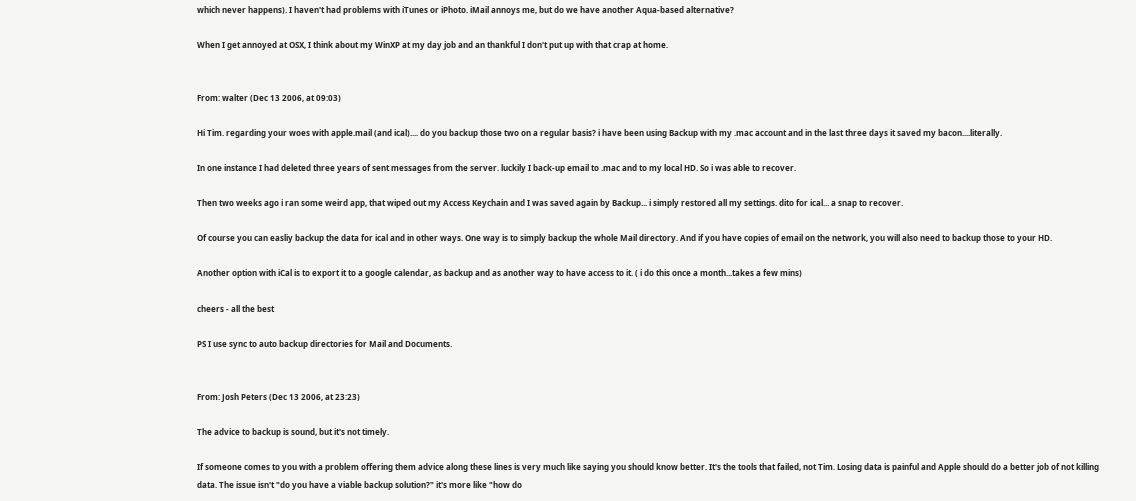which never happens). I haven't had problems with iTunes or iPhoto. iMail annoys me, but do we have another Aqua-based alternative?

When I get annoyed at OSX, I think about my WinXP at my day job and an thankful I don't put up with that crap at home.


From: walter (Dec 13 2006, at 09:03)

Hi Tim. regarding your woes with apple.mail (and ical).... do you backup those two on a regular basis? i have been using Backup with my .mac account and in the last three days it saved my bacon....literally.

In one instance I had deleted three years of sent messages from the server. luckily I back-up email to .mac and to my local HD. So i was able to recover.

Then two weeks ago i ran some weird app, that wiped out my Access Keychain and I was saved again by Backup... i simply restored all my settings. dito for ical... a snap to recover.

Of course you can easliy backup the data for ical and in other ways. One way is to simply backup the whole Mail directory. And if you have copies of email on the network, you will also need to backup those to your HD.

Another option with iCal is to export it to a google calendar, as backup and as another way to have access to it. ( i do this once a month...takes a few mins)

cheers - all the best

PS I use sync to auto backup directories for Mail and Documents.


From: Josh Peters (Dec 13 2006, at 23:23)

The advice to backup is sound, but it's not timely.

If someone comes to you with a problem offering them advice along these lines is very much like saying you should know better. It's the tools that failed, not Tim. Losing data is painful and Apple should do a better job of not killing data. The issue isn't "do you have a viable backup solution?" it's more like "how do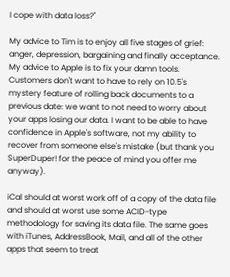I cope with data loss?"

My advice to Tim is to enjoy all five stages of grief: anger, depression, bargaining and finally acceptance. My advice to Apple is to fix your damn tools. Customers don't want to have to rely on 10.5's mystery feature of rolling back documents to a previous date: we want to not need to worry about your apps losing our data. I want to be able to have confidence in Apple's software, not my ability to recover from someone else's mistake (but thank you SuperDuper! for the peace of mind you offer me anyway).

iCal should at worst work off of a copy of the data file and should at worst use some ACID-type methodology for saving its data file. The same goes with iTunes, AddressBook, Mail, and all of the other apps that seem to treat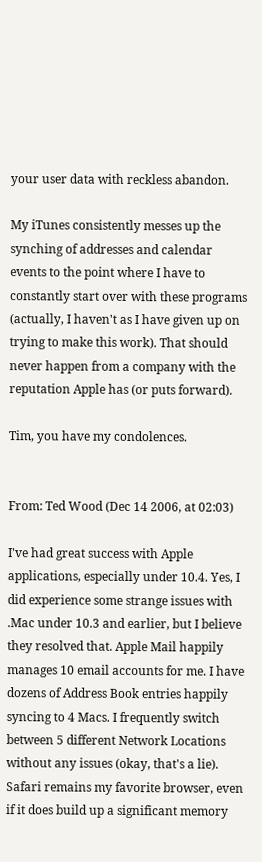your user data with reckless abandon.

My iTunes consistently messes up the synching of addresses and calendar events to the point where I have to constantly start over with these programs (actually, I haven't as I have given up on trying to make this work). That should never happen from a company with the reputation Apple has (or puts forward).

Tim, you have my condolences.


From: Ted Wood (Dec 14 2006, at 02:03)

I've had great success with Apple applications, especially under 10.4. Yes, I did experience some strange issues with .Mac under 10.3 and earlier, but I believe they resolved that. Apple Mail happily manages 10 email accounts for me. I have dozens of Address Book entries happily syncing to 4 Macs. I frequently switch between 5 different Network Locations without any issues (okay, that's a lie). Safari remains my favorite browser, even if it does build up a significant memory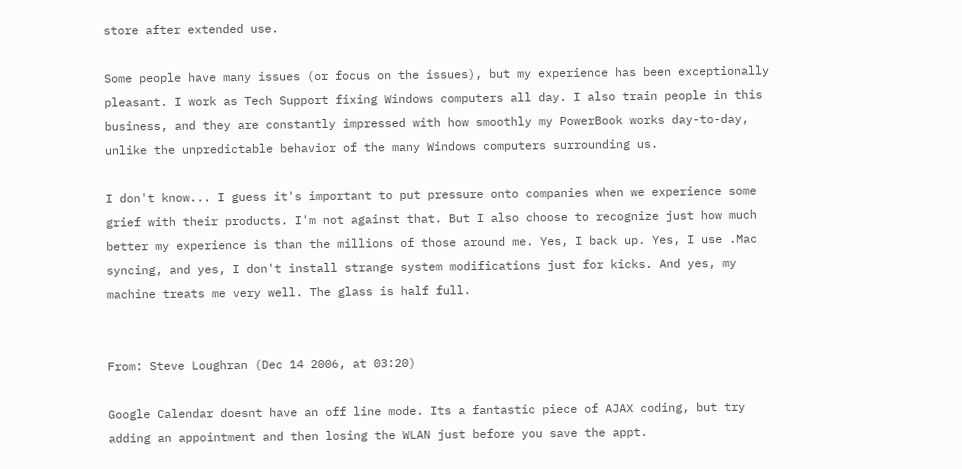store after extended use.

Some people have many issues (or focus on the issues), but my experience has been exceptionally pleasant. I work as Tech Support fixing Windows computers all day. I also train people in this business, and they are constantly impressed with how smoothly my PowerBook works day-to-day, unlike the unpredictable behavior of the many Windows computers surrounding us.

I don't know... I guess it's important to put pressure onto companies when we experience some grief with their products. I'm not against that. But I also choose to recognize just how much better my experience is than the millions of those around me. Yes, I back up. Yes, I use .Mac syncing, and yes, I don't install strange system modifications just for kicks. And yes, my machine treats me very well. The glass is half full.


From: Steve Loughran (Dec 14 2006, at 03:20)

Google Calendar doesnt have an off line mode. Its a fantastic piece of AJAX coding, but try adding an appointment and then losing the WLAN just before you save the appt.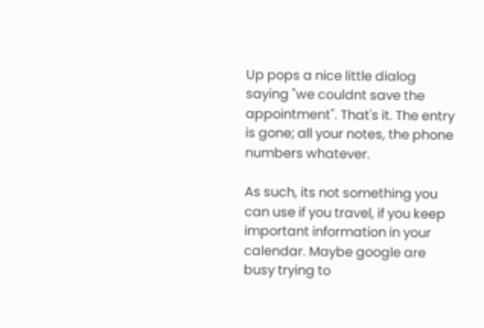Up pops a nice little dialog saying "we couldnt save the appointment". That's it. The entry is gone; all your notes, the phone numbers whatever.

As such, its not something you can use if you travel, if you keep important information in your calendar. Maybe google are busy trying to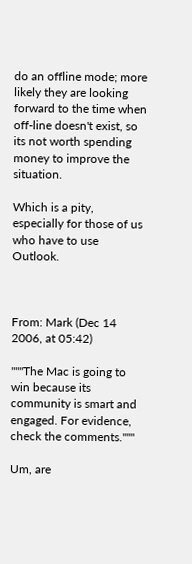do an offline mode; more likely they are looking forward to the time when off-line doesn't exist, so its not worth spending money to improve the situation.

Which is a pity, especially for those of us who have to use Outlook.



From: Mark (Dec 14 2006, at 05:42)

"""The Mac is going to win because its community is smart and engaged. For evidence, check the comments."""

Um, are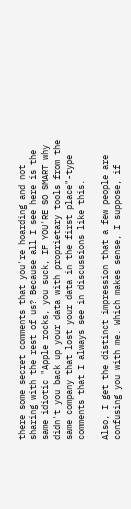there some secret comments that you're hoarding and not sharing with the rest of us? Because all I see here is the same idiotic "Apple rocks, you suck, IF YOU'RE SO SMART why didn't you back up your data with proprietary tools from the same company that lost your data in the first place"-type comments that I always see in discussions like this.

Also, I get the distinct impression that a few people are confusing you with me. Which makes sense, I suppose, if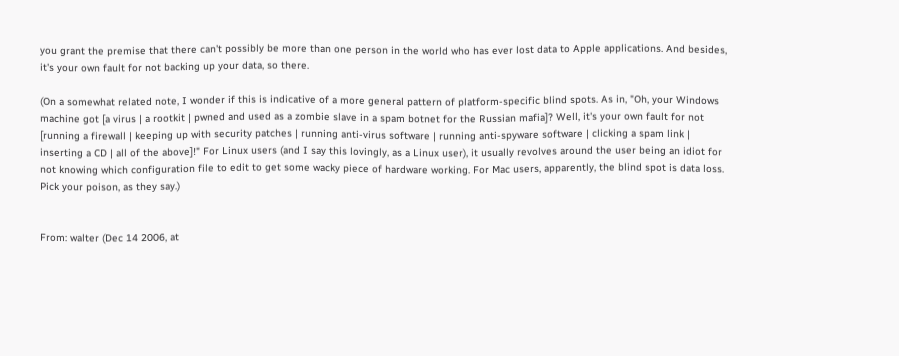you grant the premise that there can't possibly be more than one person in the world who has ever lost data to Apple applications. And besides, it's your own fault for not backing up your data, so there.

(On a somewhat related note, I wonder if this is indicative of a more general pattern of platform-specific blind spots. As in, "Oh, your Windows machine got [a virus | a rootkit | pwned and used as a zombie slave in a spam botnet for the Russian mafia]? Well, it's your own fault for not [running a firewall | keeping up with security patches | running anti-virus software | running anti-spyware software | clicking a spam link | inserting a CD | all of the above]!" For Linux users (and I say this lovingly, as a Linux user), it usually revolves around the user being an idiot for not knowing which configuration file to edit to get some wacky piece of hardware working. For Mac users, apparently, the blind spot is data loss. Pick your poison, as they say.)


From: walter (Dec 14 2006, at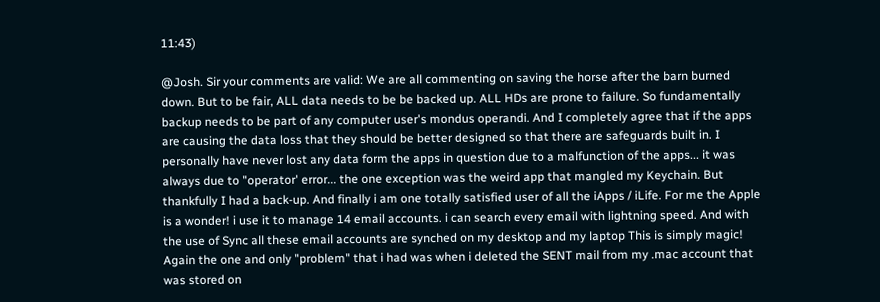11:43)

@Josh. Sir your comments are valid: We are all commenting on saving the horse after the barn burned down. But to be fair, ALL data needs to be be backed up. ALL HDs are prone to failure. So fundamentally backup needs to be part of any computer user's mondus operandi. And I completely agree that if the apps are causing the data loss that they should be better designed so that there are safeguards built in. I personally have never lost any data form the apps in question due to a malfunction of the apps... it was always due to "operator' error... the one exception was the weird app that mangled my Keychain. But thankfully I had a back-up. And finally i am one totally satisfied user of all the iApps / iLife. For me the Apple is a wonder! i use it to manage 14 email accounts. i can search every email with lightning speed. And with the use of Sync all these email accounts are synched on my desktop and my laptop This is simply magic! Again the one and only "problem" that i had was when i deleted the SENT mail from my .mac account that was stored on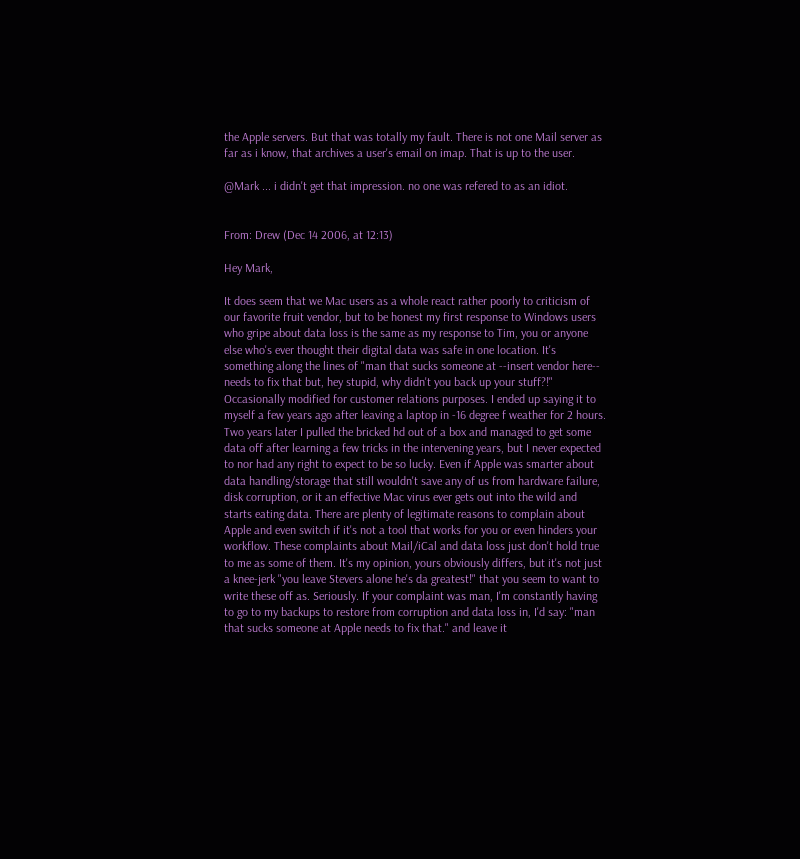the Apple servers. But that was totally my fault. There is not one Mail server as far as i know, that archives a user's email on imap. That is up to the user.

@Mark ... i didn't get that impression. no one was refered to as an idiot.


From: Drew (Dec 14 2006, at 12:13)

Hey Mark,

It does seem that we Mac users as a whole react rather poorly to criticism of our favorite fruit vendor, but to be honest my first response to Windows users who gripe about data loss is the same as my response to Tim, you or anyone else who's ever thought their digital data was safe in one location. It's something along the lines of "man that sucks someone at --insert vendor here-- needs to fix that but, hey stupid, why didn't you back up your stuff?!" Occasionally modified for customer relations purposes. I ended up saying it to myself a few years ago after leaving a laptop in -16 degree f weather for 2 hours. Two years later I pulled the bricked hd out of a box and managed to get some data off after learning a few tricks in the intervening years, but I never expected to nor had any right to expect to be so lucky. Even if Apple was smarter about data handling/storage that still wouldn't save any of us from hardware failure, disk corruption, or it an effective Mac virus ever gets out into the wild and starts eating data. There are plenty of legitimate reasons to complain about Apple and even switch if it's not a tool that works for you or even hinders your workflow. These complaints about Mail/iCal and data loss just don't hold true to me as some of them. It's my opinion, yours obviously differs, but it's not just a knee-jerk "you leave Stevers alone he's da greatest!" that you seem to want to write these off as. Seriously. If your complaint was man, I'm constantly having to go to my backups to restore from corruption and data loss in, I'd say: "man that sucks someone at Apple needs to fix that." and leave it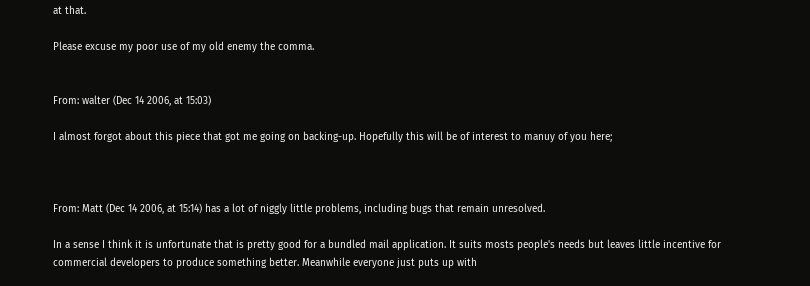at that.

Please excuse my poor use of my old enemy the comma.


From: walter (Dec 14 2006, at 15:03)

I almost forgot about this piece that got me going on backing-up. Hopefully this will be of interest to manuy of you here;



From: Matt (Dec 14 2006, at 15:14) has a lot of niggly little problems, including bugs that remain unresolved.

In a sense I think it is unfortunate that is pretty good for a bundled mail application. It suits mosts people's needs but leaves little incentive for commercial developers to produce something better. Meanwhile everyone just puts up with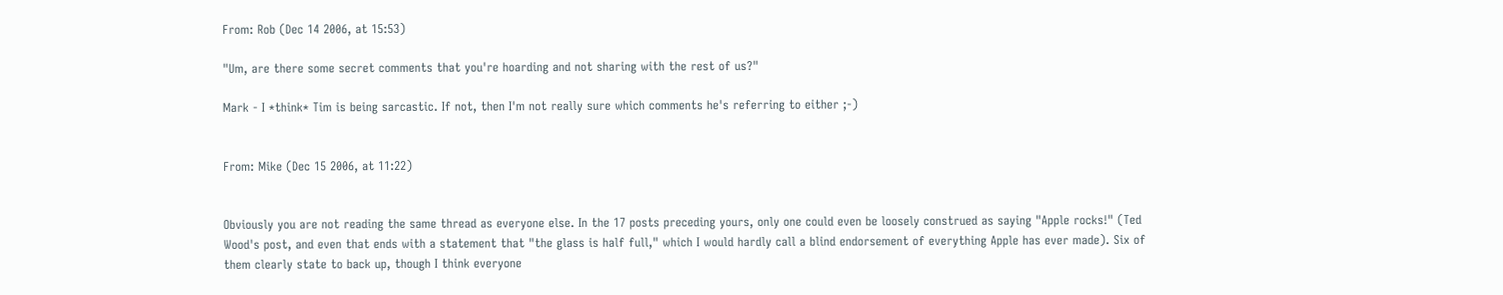From: Rob (Dec 14 2006, at 15:53)

"Um, are there some secret comments that you're hoarding and not sharing with the rest of us?"

Mark - I *think* Tim is being sarcastic. If not, then I'm not really sure which comments he's referring to either ;-)


From: Mike (Dec 15 2006, at 11:22)


Obviously you are not reading the same thread as everyone else. In the 17 posts preceding yours, only one could even be loosely construed as saying "Apple rocks!" (Ted Wood's post, and even that ends with a statement that "the glass is half full," which I would hardly call a blind endorsement of everything Apple has ever made). Six of them clearly state to back up, though I think everyone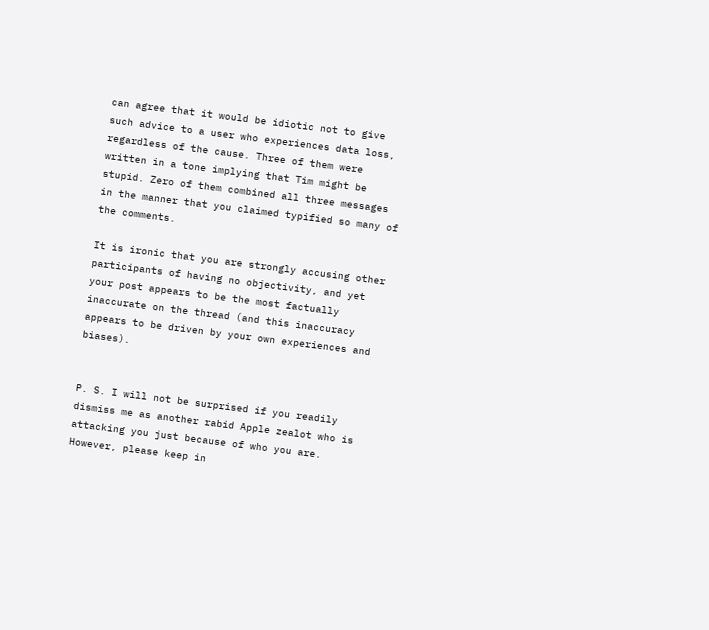can agree that it would be idiotic not to give such advice to a user who experiences data loss, regardless of the cause. Three of them were written in a tone implying that Tim might be stupid. Zero of them combined all three messages in the manner that you claimed typified so many of the comments.

It is ironic that you are strongly accusing other participants of having no objectivity, and yet your post appears to be the most factually inaccurate on the thread (and this inaccuracy appears to be driven by your own experiences and biases).


P. S. I will not be surprised if you readily dismiss me as another rabid Apple zealot who is attacking you just because of who you are. However, please keep in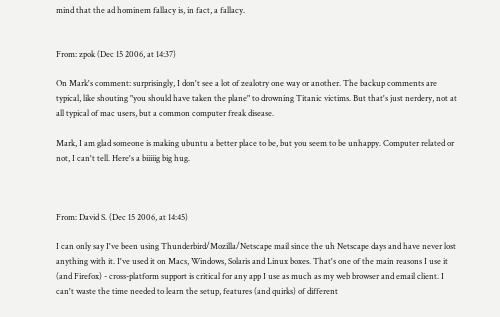mind that the ad hominem fallacy is, in fact, a fallacy.


From: zpok (Dec 15 2006, at 14:37)

On Mark's comment: surprisingly, I don't see a lot of zealotry one way or another. The backup comments are typical, like shouting "you should have taken the plane" to drowning Titanic victims. But that's just nerdery, not at all typical of mac users, but a common computer freak disease.

Mark, I am glad someone is making ubuntu a better place to be, but you seem to be unhappy. Computer related or not, I can't tell. Here's a biiiiig big hug.



From: David S. (Dec 15 2006, at 14:45)

I can only say I've been using Thunderbird/Mozilla/Netscape mail since the uh Netscape days and have never lost anything with it. I've used it on Macs, Windows, Solaris and Linux boxes. That's one of the main reasons I use it (and Firefox) - cross-platform support is critical for any app I use as much as my web browser and email client. I can't waste the time needed to learn the setup, features (and quirks) of different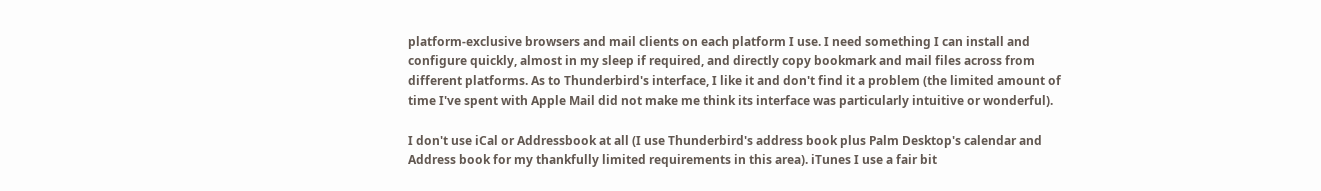platform-exclusive browsers and mail clients on each platform I use. I need something I can install and configure quickly, almost in my sleep if required, and directly copy bookmark and mail files across from different platforms. As to Thunderbird's interface, I like it and don't find it a problem (the limited amount of time I've spent with Apple Mail did not make me think its interface was particularly intuitive or wonderful).

I don't use iCal or Addressbook at all (I use Thunderbird's address book plus Palm Desktop's calendar and Address book for my thankfully limited requirements in this area). iTunes I use a fair bit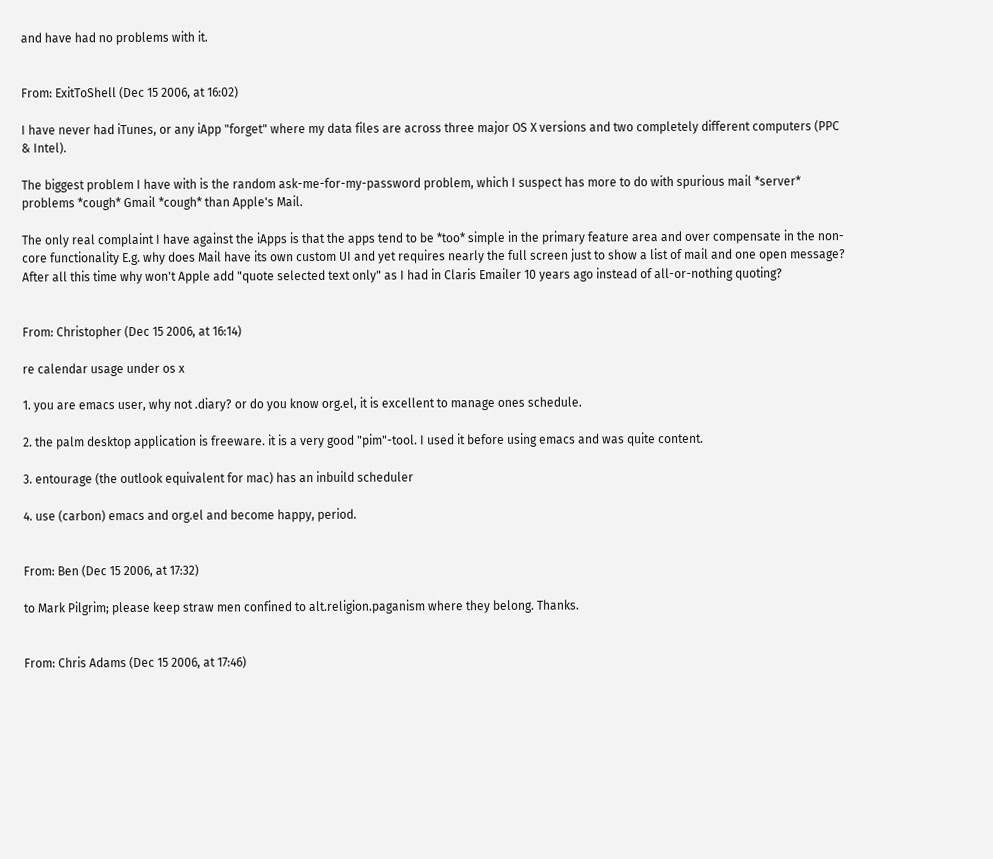and have had no problems with it.


From: ExitToShell (Dec 15 2006, at 16:02)

I have never had iTunes, or any iApp "forget" where my data files are across three major OS X versions and two completely different computers (PPC & Intel).

The biggest problem I have with is the random ask-me-for-my-password problem, which I suspect has more to do with spurious mail *server* problems *cough* Gmail *cough* than Apple's Mail.

The only real complaint I have against the iApps is that the apps tend to be *too* simple in the primary feature area and over compensate in the non-core functionality E.g. why does Mail have its own custom UI and yet requires nearly the full screen just to show a list of mail and one open message? After all this time why won't Apple add "quote selected text only" as I had in Claris Emailer 10 years ago instead of all-or-nothing quoting?


From: Christopher (Dec 15 2006, at 16:14)

re calendar usage under os x

1. you are emacs user, why not .diary? or do you know org.el, it is excellent to manage ones schedule.

2. the palm desktop application is freeware. it is a very good "pim"-tool. I used it before using emacs and was quite content.

3. entourage (the outlook equivalent for mac) has an inbuild scheduler

4. use (carbon) emacs and org.el and become happy, period.


From: Ben (Dec 15 2006, at 17:32)

to Mark Pilgrim; please keep straw men confined to alt.religion.paganism where they belong. Thanks.


From: Chris Adams (Dec 15 2006, at 17:46)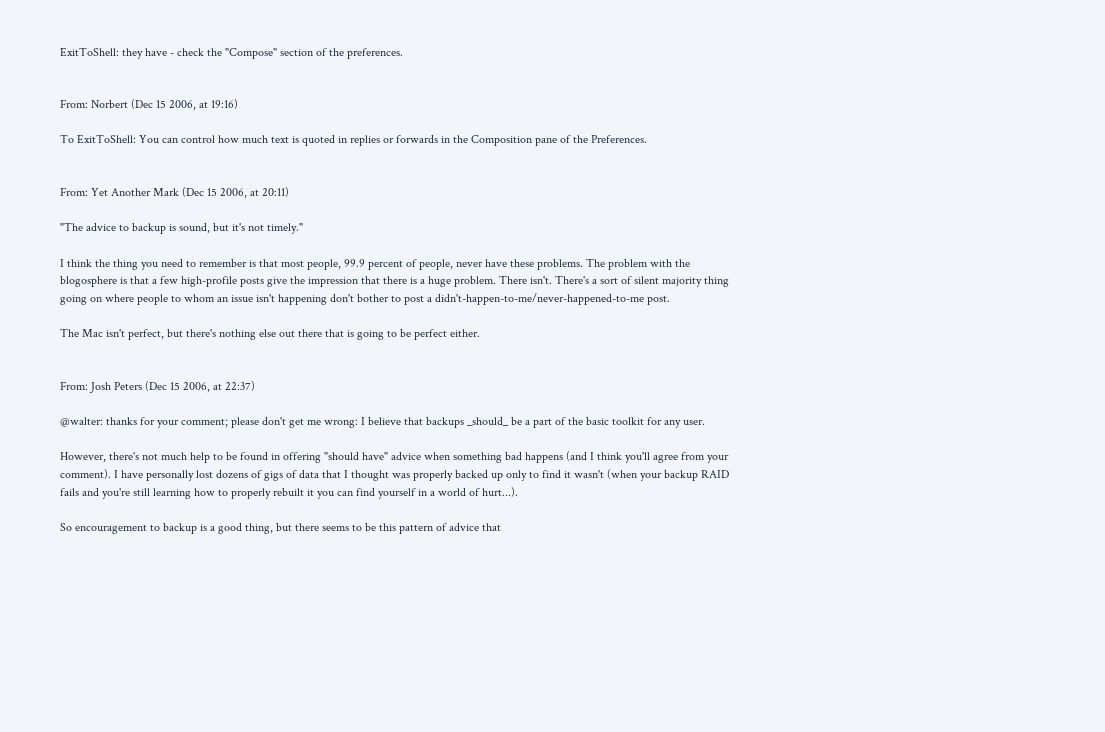ExitToShell: they have - check the "Compose" section of the preferences.


From: Norbert (Dec 15 2006, at 19:16)

To ExitToShell: You can control how much text is quoted in replies or forwards in the Composition pane of the Preferences.


From: Yet Another Mark (Dec 15 2006, at 20:11)

"The advice to backup is sound, but it's not timely."

I think the thing you need to remember is that most people, 99.9 percent of people, never have these problems. The problem with the blogosphere is that a few high-profile posts give the impression that there is a huge problem. There isn't. There's a sort of silent majority thing going on where people to whom an issue isn't happening don't bother to post a didn't-happen-to-me/never-happened-to-me post.

The Mac isn't perfect, but there's nothing else out there that is going to be perfect either.


From: Josh Peters (Dec 15 2006, at 22:37)

@walter: thanks for your comment; please don't get me wrong: I believe that backups _should_ be a part of the basic toolkit for any user.

However, there's not much help to be found in offering "should have" advice when something bad happens (and I think you'll agree from your comment). I have personally lost dozens of gigs of data that I thought was properly backed up only to find it wasn't (when your backup RAID fails and you're still learning how to properly rebuilt it you can find yourself in a world of hurt...).

So encouragement to backup is a good thing, but there seems to be this pattern of advice that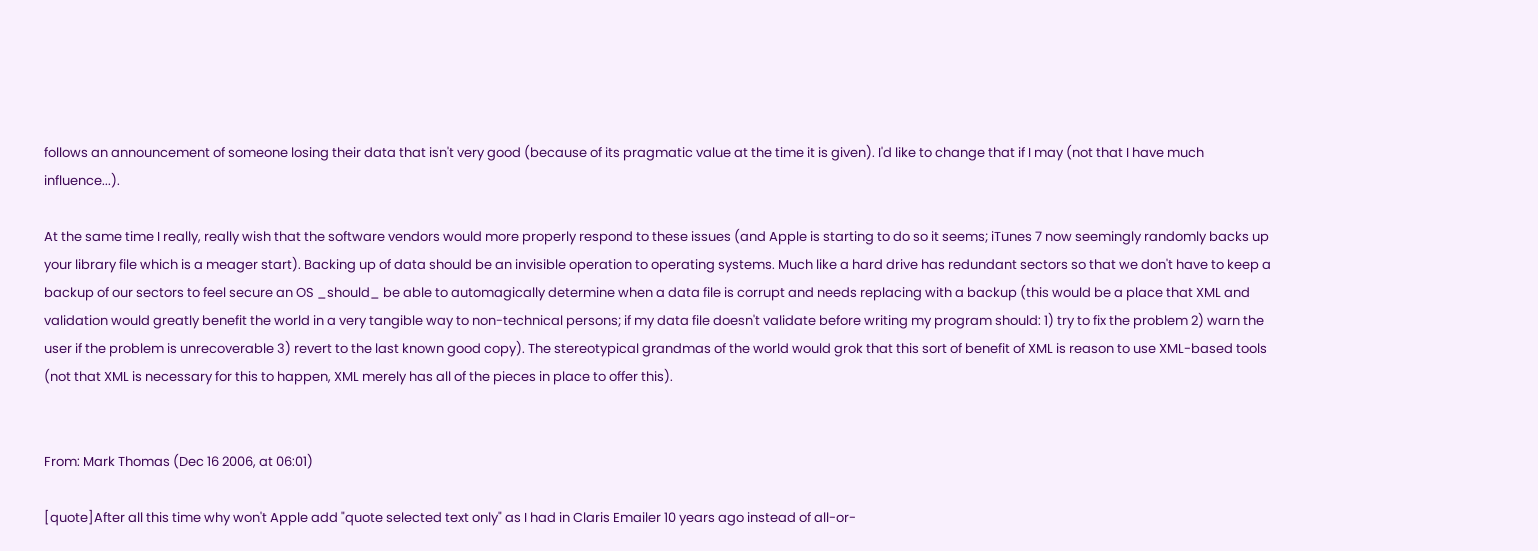follows an announcement of someone losing their data that isn't very good (because of its pragmatic value at the time it is given). I'd like to change that if I may (not that I have much influence...).

At the same time I really, really wish that the software vendors would more properly respond to these issues (and Apple is starting to do so it seems; iTunes 7 now seemingly randomly backs up your library file which is a meager start). Backing up of data should be an invisible operation to operating systems. Much like a hard drive has redundant sectors so that we don't have to keep a backup of our sectors to feel secure an OS _should_ be able to automagically determine when a data file is corrupt and needs replacing with a backup (this would be a place that XML and validation would greatly benefit the world in a very tangible way to non-technical persons; if my data file doesn't validate before writing my program should: 1) try to fix the problem 2) warn the user if the problem is unrecoverable 3) revert to the last known good copy). The stereotypical grandmas of the world would grok that this sort of benefit of XML is reason to use XML-based tools (not that XML is necessary for this to happen, XML merely has all of the pieces in place to offer this).


From: Mark Thomas (Dec 16 2006, at 06:01)

[quote]After all this time why won't Apple add "quote selected text only" as I had in Claris Emailer 10 years ago instead of all-or-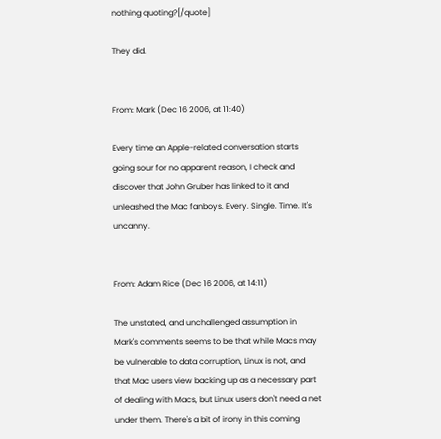nothing quoting?[/quote]

They did.


From: Mark (Dec 16 2006, at 11:40)

Every time an Apple-related conversation starts going sour for no apparent reason, I check and discover that John Gruber has linked to it and unleashed the Mac fanboys. Every. Single. Time. It's uncanny.


From: Adam Rice (Dec 16 2006, at 14:11)

The unstated, and unchallenged assumption in Mark's comments seems to be that while Macs may be vulnerable to data corruption, Linux is not, and that Mac users view backing up as a necessary part of dealing with Macs, but Linux users don't need a net under them. There's a bit of irony in this coming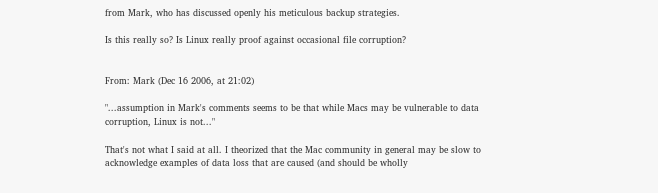from Mark, who has discussed openly his meticulous backup strategies.

Is this really so? Is Linux really proof against occasional file corruption?


From: Mark (Dec 16 2006, at 21:02)

"...assumption in Mark's comments seems to be that while Macs may be vulnerable to data corruption, Linux is not..."

That's not what I said at all. I theorized that the Mac community in general may be slow to acknowledge examples of data loss that are caused (and should be wholly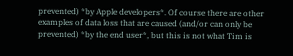prevented) *by Apple developers*. Of course there are other examples of data loss that are caused (and/or can only be prevented) *by the end user*, but this is not what Tim is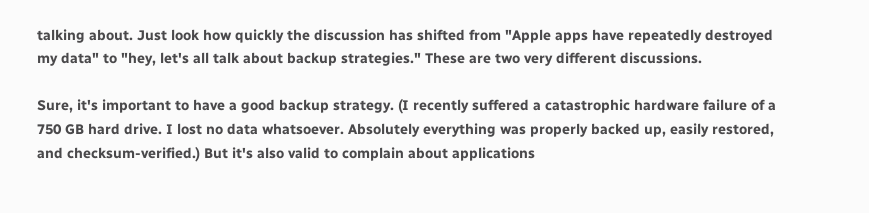talking about. Just look how quickly the discussion has shifted from "Apple apps have repeatedly destroyed my data" to "hey, let's all talk about backup strategies." These are two very different discussions.

Sure, it's important to have a good backup strategy. (I recently suffered a catastrophic hardware failure of a 750 GB hard drive. I lost no data whatsoever. Absolutely everything was properly backed up, easily restored, and checksum-verified.) But it's also valid to complain about applications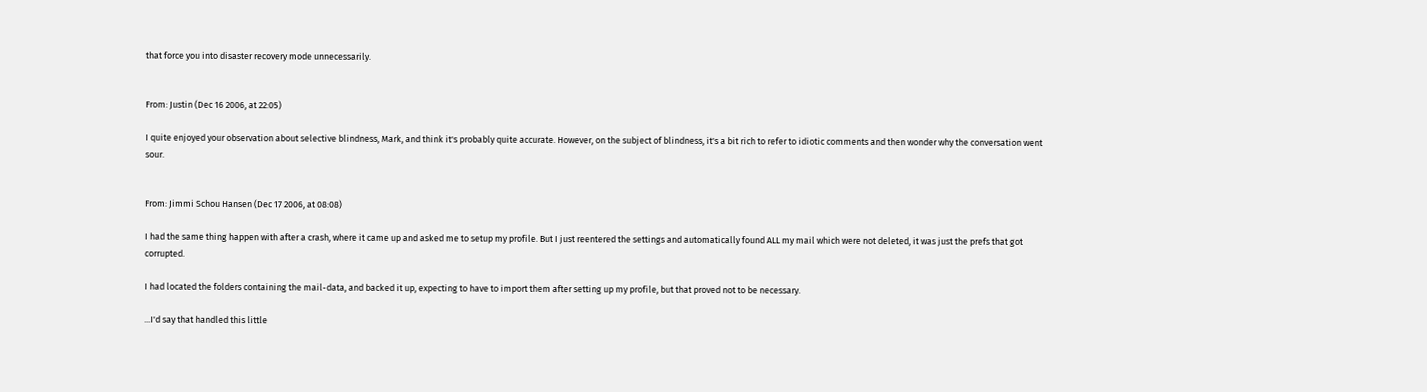that force you into disaster recovery mode unnecessarily.


From: Justin (Dec 16 2006, at 22:05)

I quite enjoyed your observation about selective blindness, Mark, and think it's probably quite accurate. However, on the subject of blindness, it's a bit rich to refer to idiotic comments and then wonder why the conversation went sour.


From: Jimmi Schou Hansen (Dec 17 2006, at 08:08)

I had the same thing happen with after a crash, where it came up and asked me to setup my profile. But I just reentered the settings and automatically found ALL my mail which were not deleted, it was just the prefs that got corrupted.

I had located the folders containing the mail-data, and backed it up, expecting to have to import them after setting up my profile, but that proved not to be necessary.

...I'd say that handled this little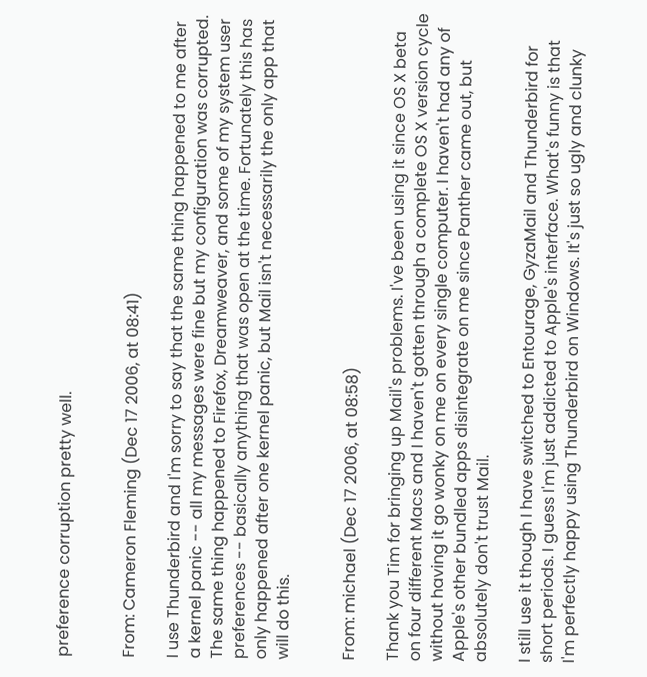preference corruption pretty well.


From: Cameron Fleming (Dec 17 2006, at 08:41)

I use Thunderbird and I'm sorry to say that the same thing happened to me after a kernel panic -- all my messages were fine but my configuration was corrupted. The same thing happened to Firefox, Dreamweaver, and some of my system user preferences -- basically anything that was open at the time. Fortunately this has only happened after one kernel panic, but Mail isn't necessarily the only app that will do this.


From: michael (Dec 17 2006, at 08:58)

Thank you Tim for bringing up Mail's problems. I've been using it since OS X beta on four different Macs and I haven't gotten through a complete OS X version cycle without having it go wonky on me on every single computer. I haven't had any of Apple's other bundled apps disintegrate on me since Panther came out, but absolutely don't trust Mail.

I still use it though I have switched to Entourage, GyzaMail and Thunderbird for short periods. I guess I'm just addicted to Apple's interface. What's funny is that I'm perfectly happy using Thunderbird on Windows. It's just so ugly and clunky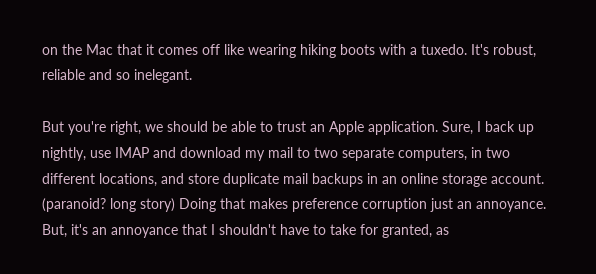on the Mac that it comes off like wearing hiking boots with a tuxedo. It's robust, reliable and so inelegant.

But you're right, we should be able to trust an Apple application. Sure, I back up nightly, use IMAP and download my mail to two separate computers, in two different locations, and store duplicate mail backups in an online storage account. (paranoid? long story) Doing that makes preference corruption just an annoyance. But, it's an annoyance that I shouldn't have to take for granted, as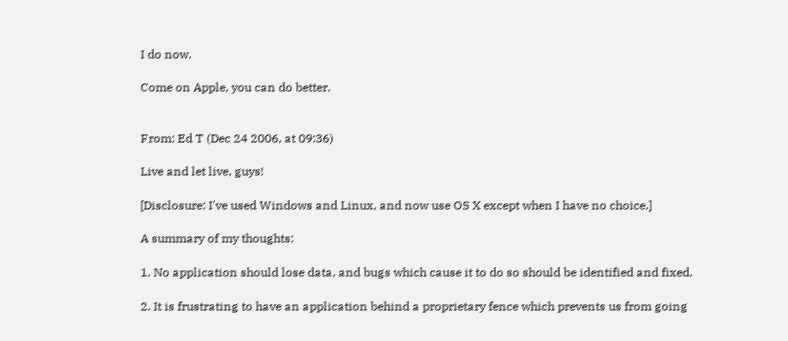I do now.

Come on Apple, you can do better.


From: Ed T (Dec 24 2006, at 09:36)

Live and let live, guys!

[Disclosure: I've used Windows and Linux, and now use OS X except when I have no choice.]

A summary of my thoughts:

1. No application should lose data, and bugs which cause it to do so should be identified and fixed.

2. It is frustrating to have an application behind a proprietary fence which prevents us from going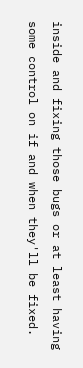inside and fixing those bugs or at least having some control on if and when they'll be fixed.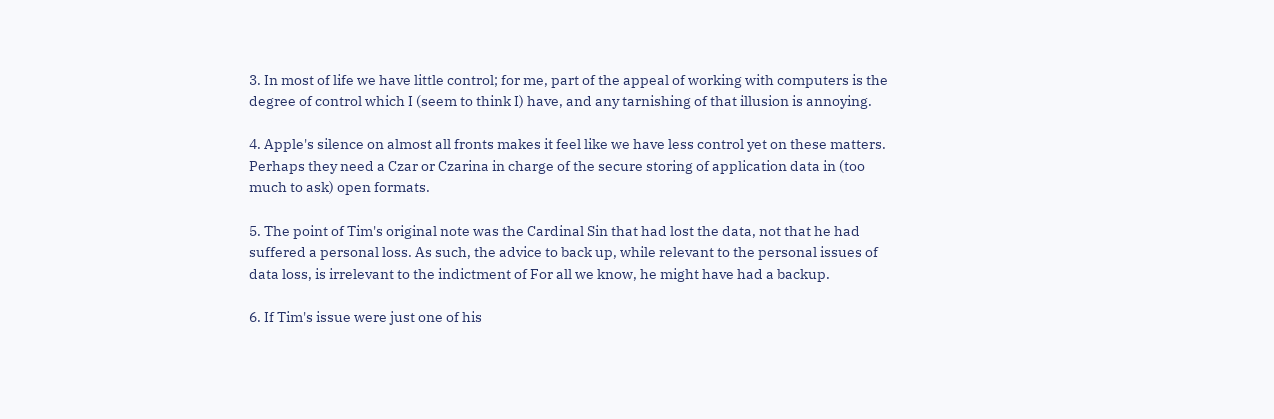3. In most of life we have little control; for me, part of the appeal of working with computers is the degree of control which I (seem to think I) have, and any tarnishing of that illusion is annoying.

4. Apple's silence on almost all fronts makes it feel like we have less control yet on these matters. Perhaps they need a Czar or Czarina in charge of the secure storing of application data in (too much to ask) open formats.

5. The point of Tim's original note was the Cardinal Sin that had lost the data, not that he had suffered a personal loss. As such, the advice to back up, while relevant to the personal issues of data loss, is irrelevant to the indictment of For all we know, he might have had a backup.

6. If Tim's issue were just one of his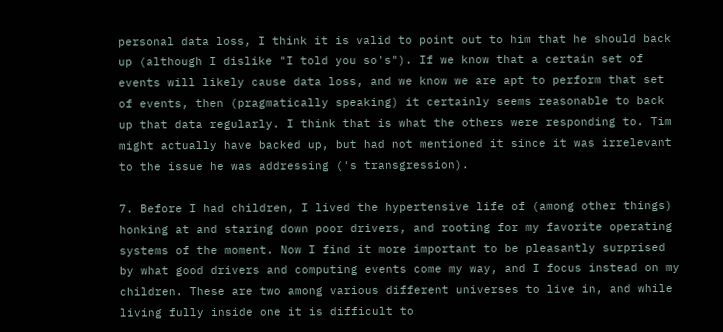personal data loss, I think it is valid to point out to him that he should back up (although I dislike "I told you so's"). If we know that a certain set of events will likely cause data loss, and we know we are apt to perform that set of events, then (pragmatically speaking) it certainly seems reasonable to back up that data regularly. I think that is what the others were responding to. Tim might actually have backed up, but had not mentioned it since it was irrelevant to the issue he was addressing ('s transgression).

7. Before I had children, I lived the hypertensive life of (among other things) honking at and staring down poor drivers, and rooting for my favorite operating systems of the moment. Now I find it more important to be pleasantly surprised by what good drivers and computing events come my way, and I focus instead on my children. These are two among various different universes to live in, and while living fully inside one it is difficult to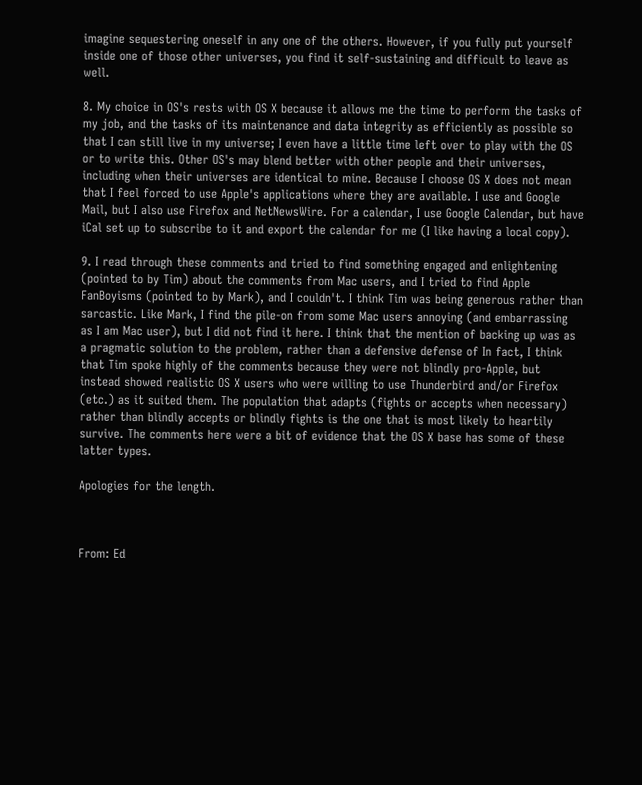imagine sequestering oneself in any one of the others. However, if you fully put yourself inside one of those other universes, you find it self-sustaining and difficult to leave as well.

8. My choice in OS's rests with OS X because it allows me the time to perform the tasks of my job, and the tasks of its maintenance and data integrity as efficiently as possible so that I can still live in my universe; I even have a little time left over to play with the OS or to write this. Other OS's may blend better with other people and their universes, including when their universes are identical to mine. Because I choose OS X does not mean that I feel forced to use Apple's applications where they are available. I use and Google Mail, but I also use Firefox and NetNewsWire. For a calendar, I use Google Calendar, but have iCal set up to subscribe to it and export the calendar for me (I like having a local copy).

9. I read through these comments and tried to find something engaged and enlightening (pointed to by Tim) about the comments from Mac users, and I tried to find Apple FanBoyisms (pointed to by Mark), and I couldn't. I think Tim was being generous rather than sarcastic. Like Mark, I find the pile-on from some Mac users annoying (and embarrassing as I am Mac user), but I did not find it here. I think that the mention of backing up was as a pragmatic solution to the problem, rather than a defensive defense of In fact, I think that Tim spoke highly of the comments because they were not blindly pro-Apple, but instead showed realistic OS X users who were willing to use Thunderbird and/or Firefox (etc.) as it suited them. The population that adapts (fights or accepts when necessary) rather than blindly accepts or blindly fights is the one that is most likely to heartily survive. The comments here were a bit of evidence that the OS X base has some of these latter types.

Apologies for the length.



From: Ed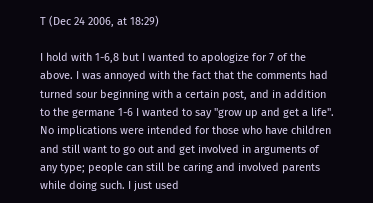T (Dec 24 2006, at 18:29)

I hold with 1-6,8 but I wanted to apologize for 7 of the above. I was annoyed with the fact that the comments had turned sour beginning with a certain post, and in addition to the germane 1-6 I wanted to say "grow up and get a life". No implications were intended for those who have children and still want to go out and get involved in arguments of any type; people can still be caring and involved parents while doing such. I just used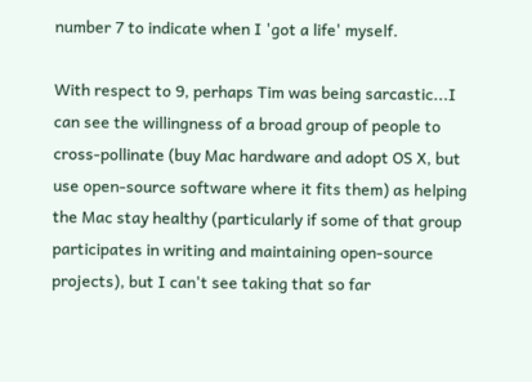number 7 to indicate when I 'got a life' myself.

With respect to 9, perhaps Tim was being sarcastic...I can see the willingness of a broad group of people to cross-pollinate (buy Mac hardware and adopt OS X, but use open-source software where it fits them) as helping the Mac stay healthy (particularly if some of that group participates in writing and maintaining open-source projects), but I can't see taking that so far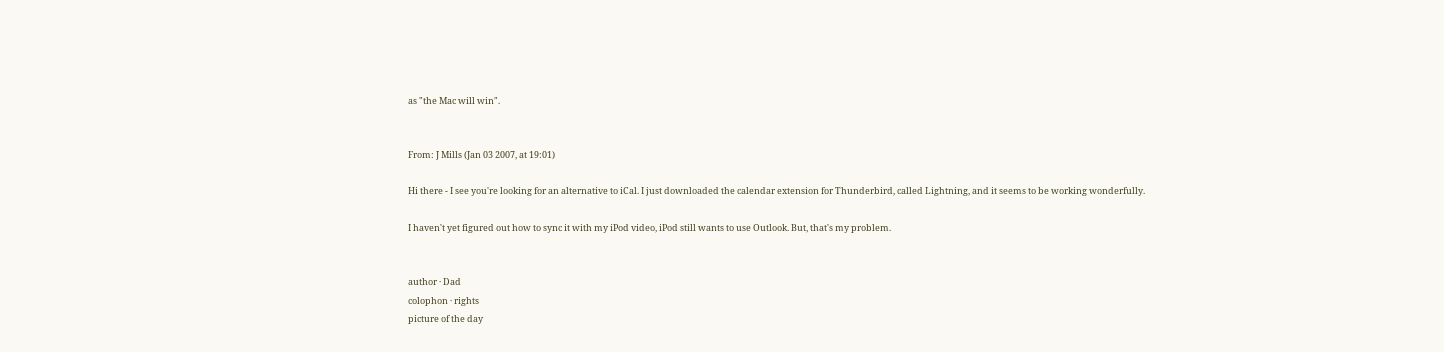as "the Mac will win".


From: J Mills (Jan 03 2007, at 19:01)

Hi there - I see you're looking for an alternative to iCal. I just downloaded the calendar extension for Thunderbird, called Lightning, and it seems to be working wonderfully.

I haven't yet figured out how to sync it with my iPod video, iPod still wants to use Outlook. But, that's my problem.


author · Dad
colophon · rights
picture of the day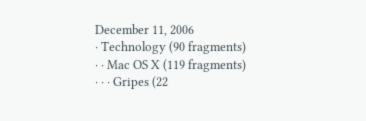December 11, 2006
· Technology (90 fragments)
· · Mac OS X (119 fragments)
· · · Gripes (22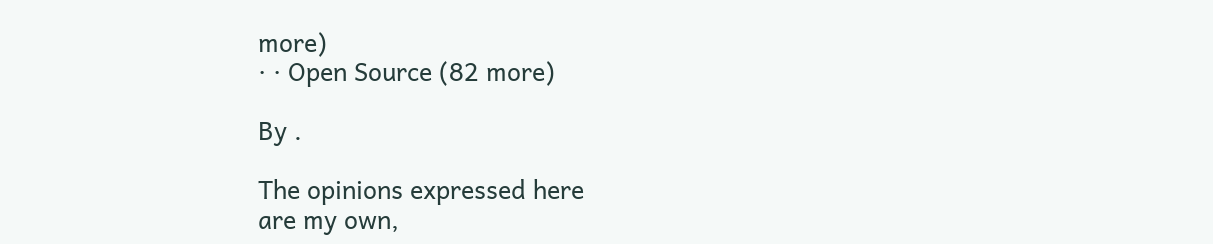more)
· · Open Source (82 more)

By .

The opinions expressed here
are my own,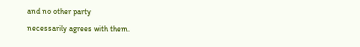and no other party
necessarily agrees with them.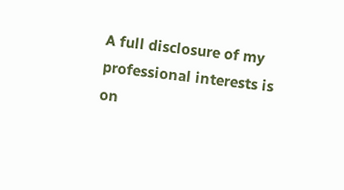A full disclosure of my
professional interests is
on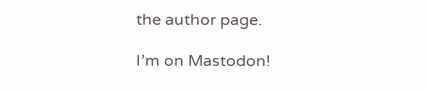the author page.

I’m on Mastodon!